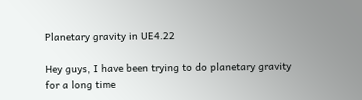Planetary gravity in UE4.22

Hey guys, I have been trying to do planetary gravity for a long time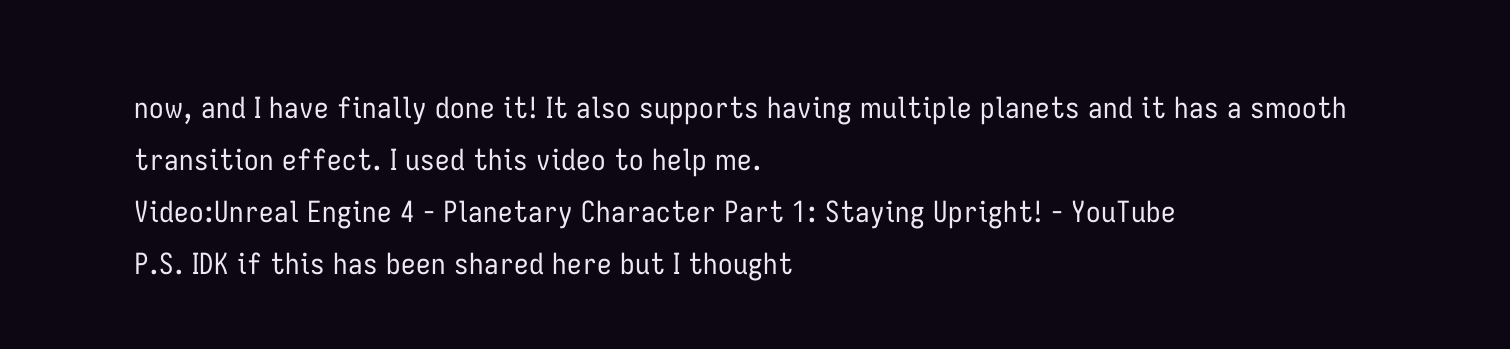now, and I have finally done it! It also supports having multiple planets and it has a smooth transition effect. I used this video to help me.
Video:Unreal Engine 4 - Planetary Character Part 1: Staying Upright! - YouTube
P.S. IDK if this has been shared here but I thought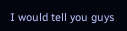I would tell you guys